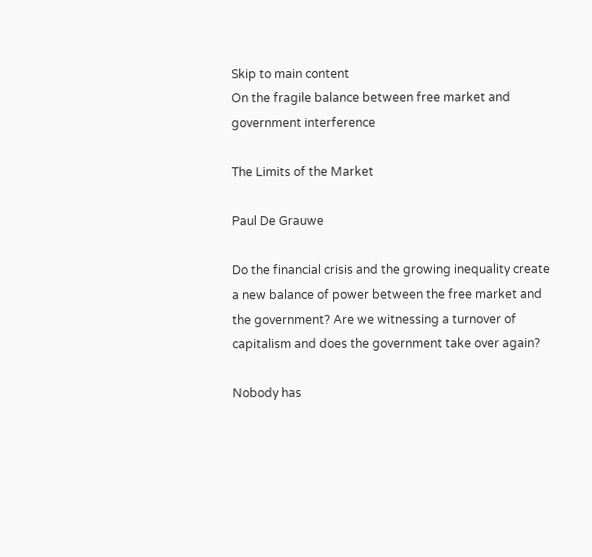Skip to main content
On the fragile balance between free market and government interference

The Limits of the Market

Paul De Grauwe

Do the financial crisis and the growing inequality create a new balance of power between the free market and the government? Are we witnessing a turnover of capitalism and does the government take over again?

Nobody has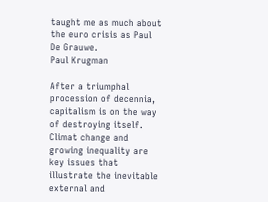taught me as much about the euro crisis as Paul De Grauwe.
Paul Krugman

After a triumphal procession of decennia, capitalism is on the way of destroying itself. Climat change and growing inequality are key issues that illustrate the inevitable external and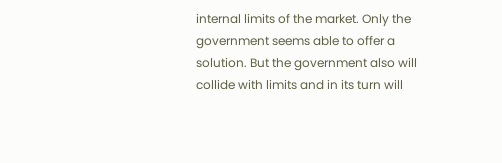internal limits of the market. Only the government seems able to offer a solution. But the government also will collide with limits and in its turn will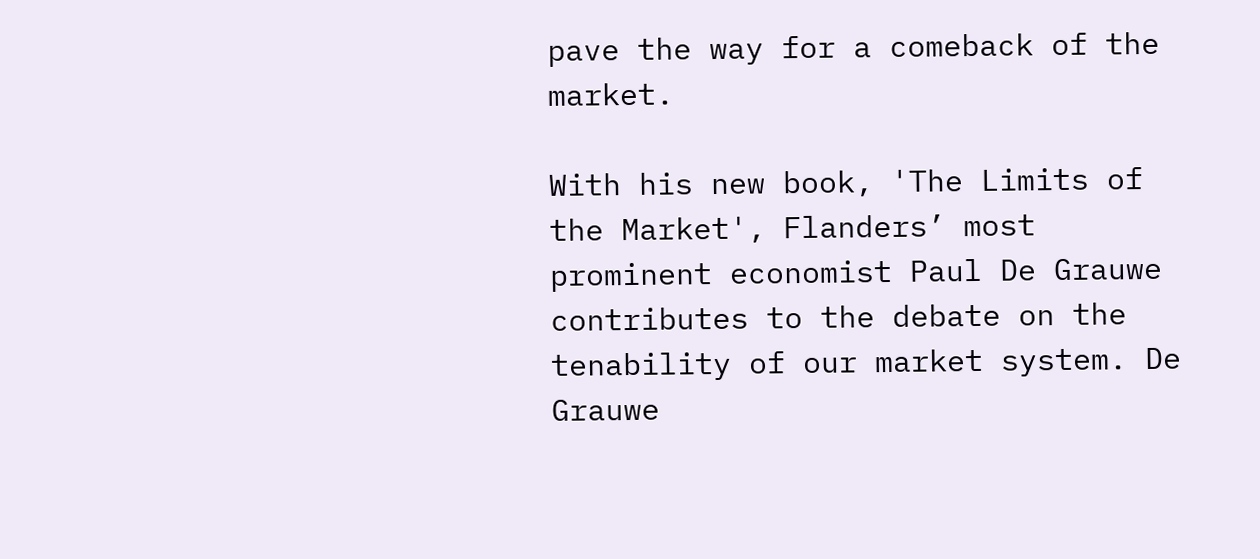pave the way for a comeback of the market.

With his new book, 'The Limits of the Market', Flanders’ most prominent economist Paul De Grauwe contributes to the debate on the tenability of our market system. De Grauwe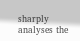sharply analyses the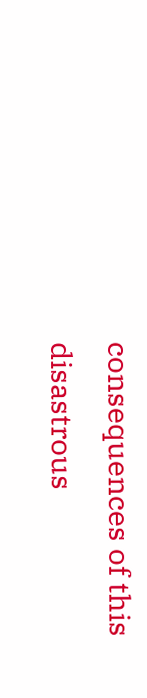consequences of this disastrous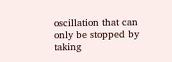oscillation that can only be stopped by taking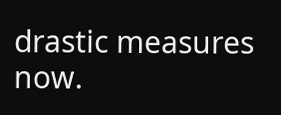drastic measures now.